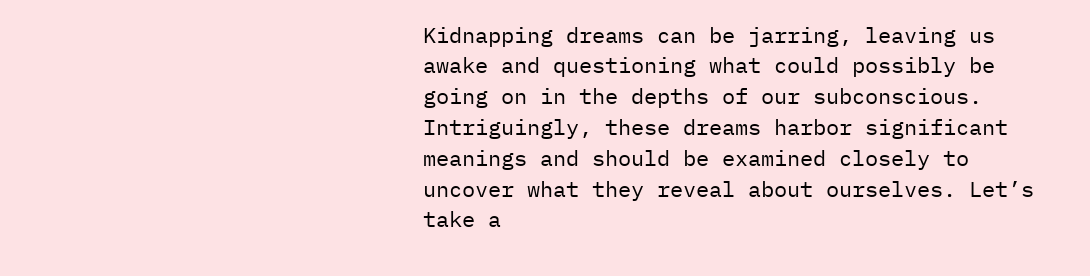Kidnapping dreams can be jarring, leaving us awake and questioning what could possibly be going on in the depths of our subconscious. Intriguingly, these dreams harbor significant meanings and should be examined closely to uncover what they reveal about ourselves. Let’s take a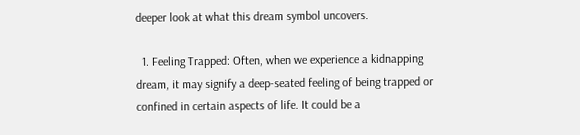deeper look at what this dream symbol uncovers.

  1. Feeling Trapped: Often, when we experience a kidnapping dream, it may signify a deep-seated feeling of being trapped or confined in certain aspects of life. It could be a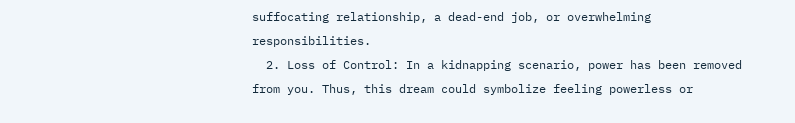suffocating relationship, a dead-end job, or overwhelming responsibilities.
  2. Loss of Control: In a kidnapping scenario, power has been removed from you. Thus, this dream could symbolize feeling powerless or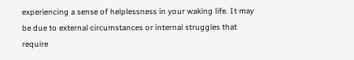experiencing a sense of helplessness in your waking life. It may be due to external circumstances or internal struggles that require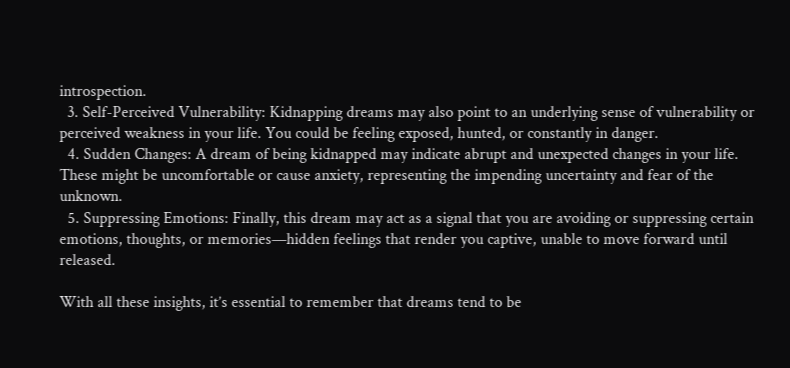introspection.
  3. Self-Perceived Vulnerability: Kidnapping dreams may also point to an underlying sense of vulnerability or perceived weakness in your life. You could be feeling exposed, hunted, or constantly in danger.
  4. Sudden Changes: A dream of being kidnapped may indicate abrupt and unexpected changes in your life. These might be uncomfortable or cause anxiety, representing the impending uncertainty and fear of the unknown.
  5. Suppressing Emotions: Finally, this dream may act as a signal that you are avoiding or suppressing certain emotions, thoughts, or memories—hidden feelings that render you captive, unable to move forward until released.

With all these insights, it’s essential to remember that dreams tend to be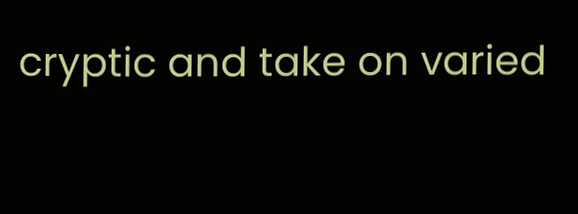cryptic and take on varied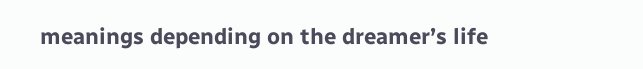meanings depending on the dreamer’s life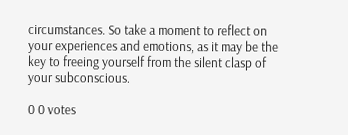circumstances. So take a moment to reflect on your experiences and emotions, as it may be the key to freeing yourself from the silent clasp of your subconscious.

0 0 votes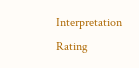Interpretation Rating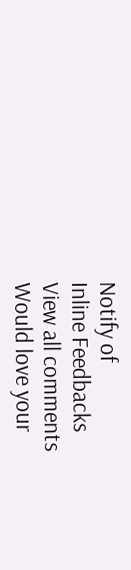Notify of
Inline Feedbacks
View all comments
Would love your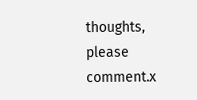thoughts, please comment.x